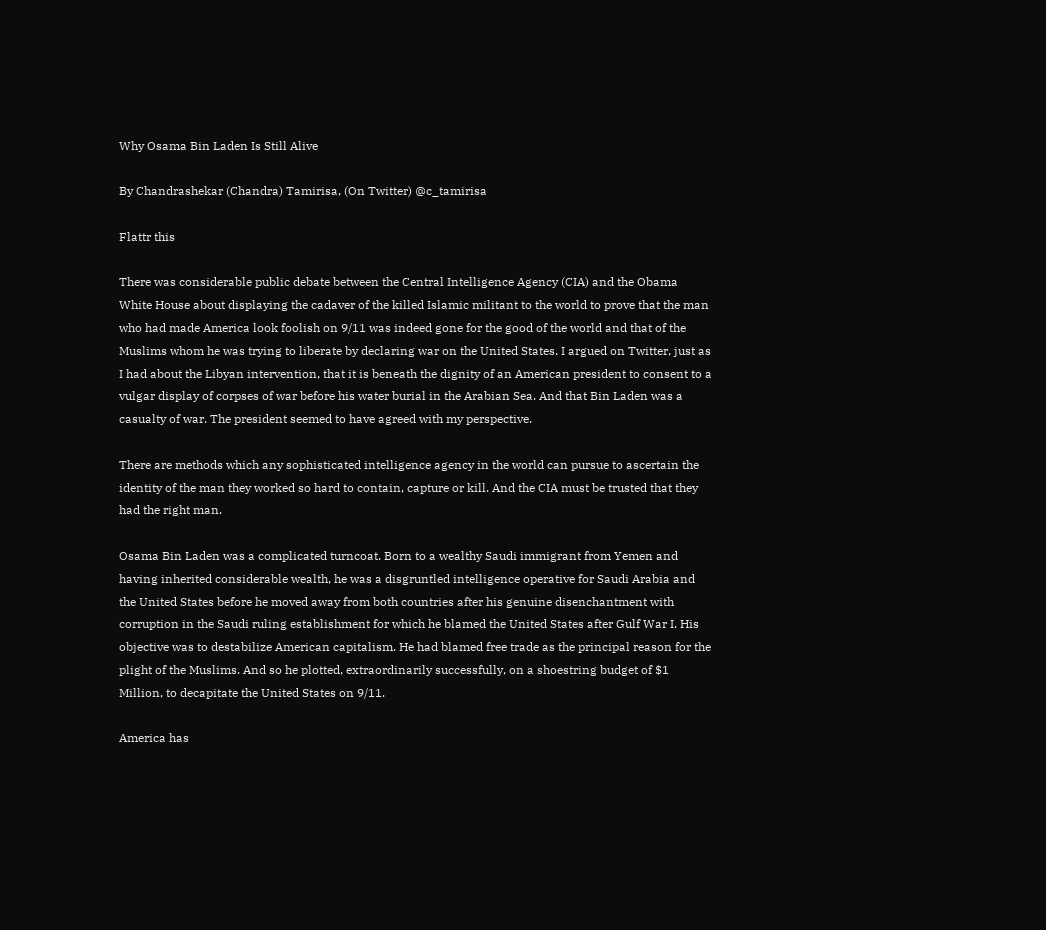Why Osama Bin Laden Is Still Alive

By Chandrashekar (Chandra) Tamirisa, (On Twitter) @c_tamirisa

Flattr this

There was considerable public debate between the Central Intelligence Agency (CIA) and the Obama White House about displaying the cadaver of the killed Islamic militant to the world to prove that the man who had made America look foolish on 9/11 was indeed gone for the good of the world and that of the Muslims whom he was trying to liberate by declaring war on the United States. I argued on Twitter, just as I had about the Libyan intervention, that it is beneath the dignity of an American president to consent to a vulgar display of corpses of war before his water burial in the Arabian Sea. And that Bin Laden was a casualty of war. The president seemed to have agreed with my perspective.

There are methods which any sophisticated intelligence agency in the world can pursue to ascertain the identity of the man they worked so hard to contain, capture or kill. And the CIA must be trusted that they had the right man.

Osama Bin Laden was a complicated turncoat. Born to a wealthy Saudi immigrant from Yemen and having inherited considerable wealth, he was a disgruntled intelligence operative for Saudi Arabia and the United States before he moved away from both countries after his genuine disenchantment with corruption in the Saudi ruling establishment for which he blamed the United States after Gulf War I. His objective was to destabilize American capitalism. He had blamed free trade as the principal reason for the plight of the Muslims. And so he plotted, extraordinarily successfully, on a shoestring budget of $1 Million, to decapitate the United States on 9/11.

America has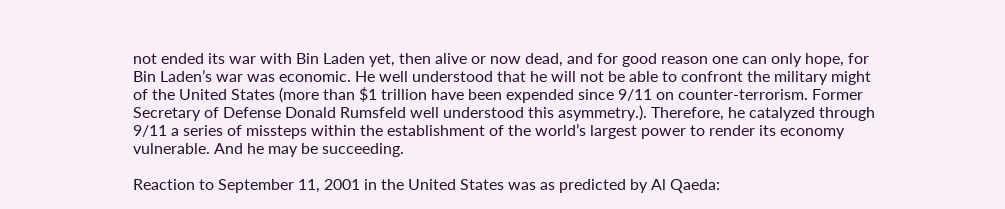not ended its war with Bin Laden yet, then alive or now dead, and for good reason one can only hope, for Bin Laden’s war was economic. He well understood that he will not be able to confront the military might of the United States (more than $1 trillion have been expended since 9/11 on counter-terrorism. Former Secretary of Defense Donald Rumsfeld well understood this asymmetry.). Therefore, he catalyzed through 9/11 a series of missteps within the establishment of the world’s largest power to render its economy vulnerable. And he may be succeeding.

Reaction to September 11, 2001 in the United States was as predicted by Al Qaeda: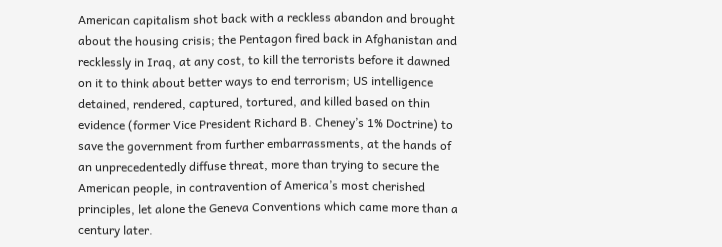American capitalism shot back with a reckless abandon and brought about the housing crisis; the Pentagon fired back in Afghanistan and recklessly in Iraq, at any cost, to kill the terrorists before it dawned on it to think about better ways to end terrorism; US intelligence detained, rendered, captured, tortured, and killed based on thin evidence (former Vice President Richard B. Cheney’s 1% Doctrine) to save the government from further embarrassments, at the hands of an unprecedentedly diffuse threat, more than trying to secure the American people, in contravention of America’s most cherished principles, let alone the Geneva Conventions which came more than a century later.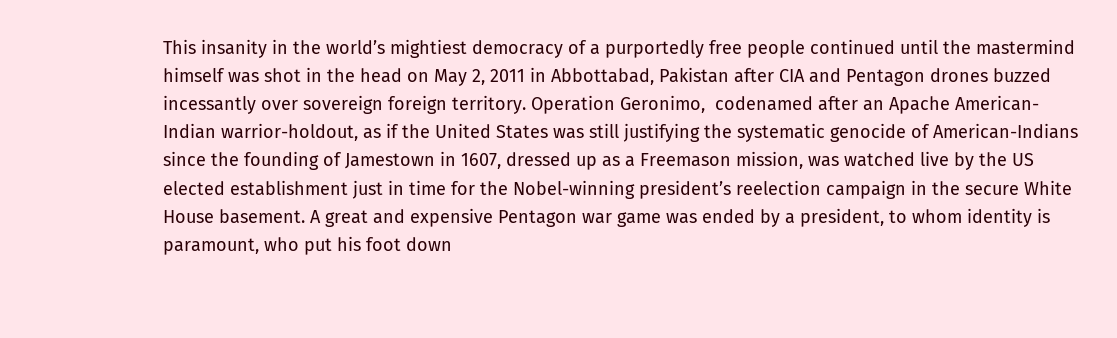This insanity in the world’s mightiest democracy of a purportedly free people continued until the mastermind himself was shot in the head on May 2, 2011 in Abbottabad, Pakistan after CIA and Pentagon drones buzzed incessantly over sovereign foreign territory. Operation Geronimo,  codenamed after an Apache American-Indian warrior-holdout, as if the United States was still justifying the systematic genocide of American-Indians since the founding of Jamestown in 1607, dressed up as a Freemason mission, was watched live by the US elected establishment just in time for the Nobel-winning president’s reelection campaign in the secure White House basement. A great and expensive Pentagon war game was ended by a president, to whom identity is paramount, who put his foot down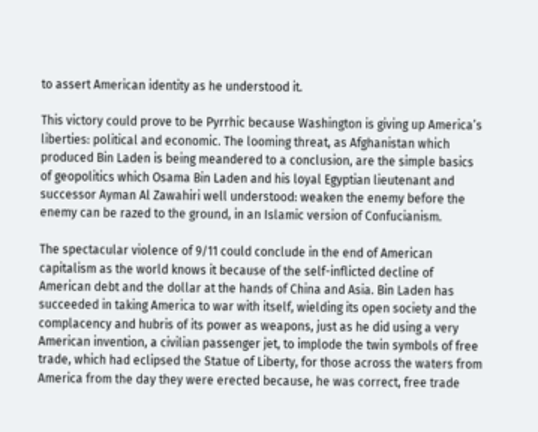to assert American identity as he understood it.

This victory could prove to be Pyrrhic because Washington is giving up America’s liberties: political and economic. The looming threat, as Afghanistan which produced Bin Laden is being meandered to a conclusion, are the simple basics of geopolitics which Osama Bin Laden and his loyal Egyptian lieutenant and successor Ayman Al Zawahiri well understood: weaken the enemy before the enemy can be razed to the ground, in an Islamic version of Confucianism.

The spectacular violence of 9/11 could conclude in the end of American capitalism as the world knows it because of the self-inflicted decline of American debt and the dollar at the hands of China and Asia. Bin Laden has succeeded in taking America to war with itself, wielding its open society and the complacency and hubris of its power as weapons, just as he did using a very American invention, a civilian passenger jet, to implode the twin symbols of free trade, which had eclipsed the Statue of Liberty, for those across the waters from America from the day they were erected because, he was correct, free trade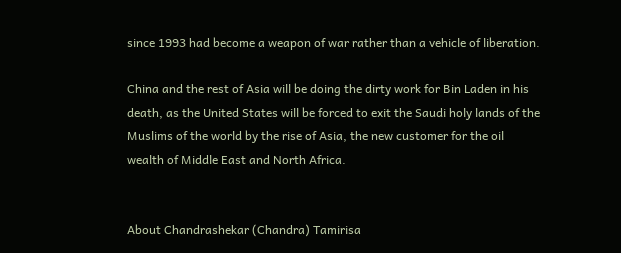since 1993 had become a weapon of war rather than a vehicle of liberation.

China and the rest of Asia will be doing the dirty work for Bin Laden in his death, as the United States will be forced to exit the Saudi holy lands of the Muslims of the world by the rise of Asia, the new customer for the oil wealth of Middle East and North Africa.


About Chandrashekar (Chandra) Tamirisa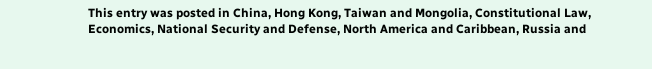This entry was posted in China, Hong Kong, Taiwan and Mongolia, Constitutional Law, Economics, National Security and Defense, North America and Caribbean, Russia and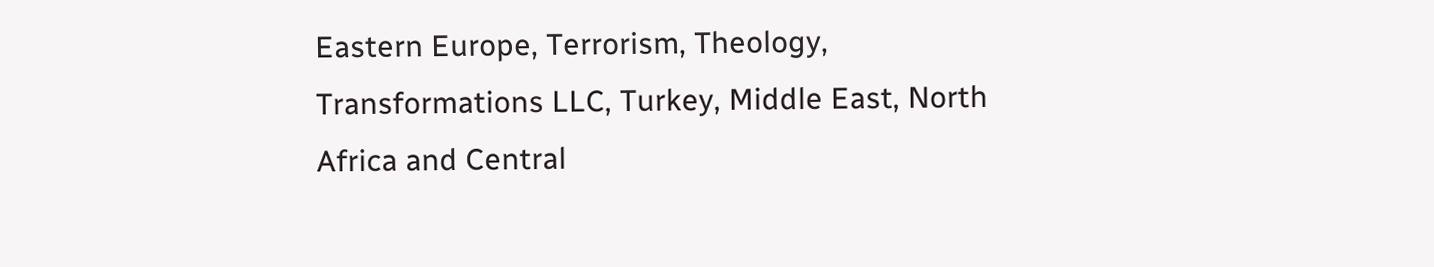Eastern Europe, Terrorism, Theology, Transformations LLC, Turkey, Middle East, North Africa and Central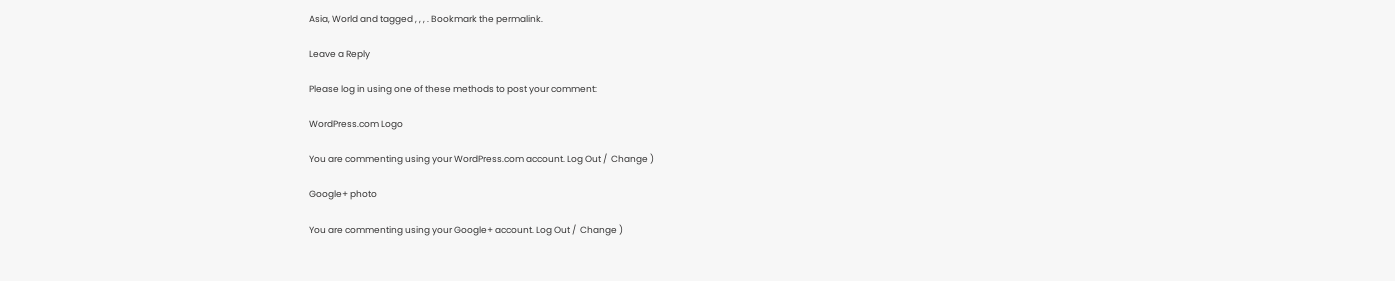Asia, World and tagged , , , . Bookmark the permalink.

Leave a Reply

Please log in using one of these methods to post your comment:

WordPress.com Logo

You are commenting using your WordPress.com account. Log Out /  Change )

Google+ photo

You are commenting using your Google+ account. Log Out /  Change )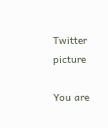Twitter picture

You are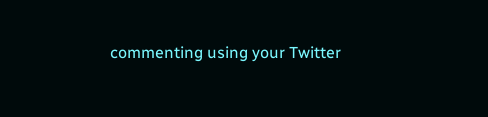commenting using your Twitter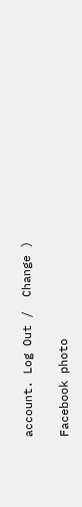account. Log Out /  Change )

Facebook photo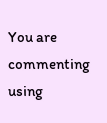You are commenting using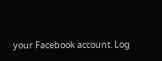your Facebook account. Log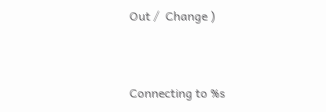Out /  Change )


Connecting to %s